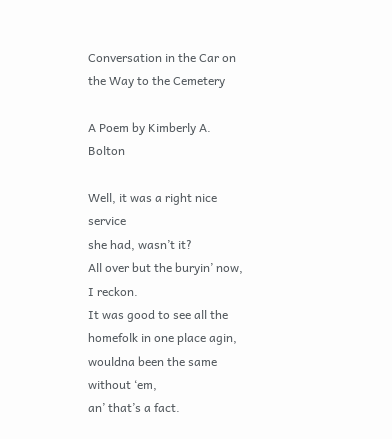Conversation in the Car on the Way to the Cemetery

A Poem by Kimberly A. Bolton

Well, it was a right nice service
she had, wasn’t it?
All over but the buryin’ now,
I reckon.
It was good to see all the
homefolk in one place agin,
wouldna been the same without ‘em,
an’ that’s a fact.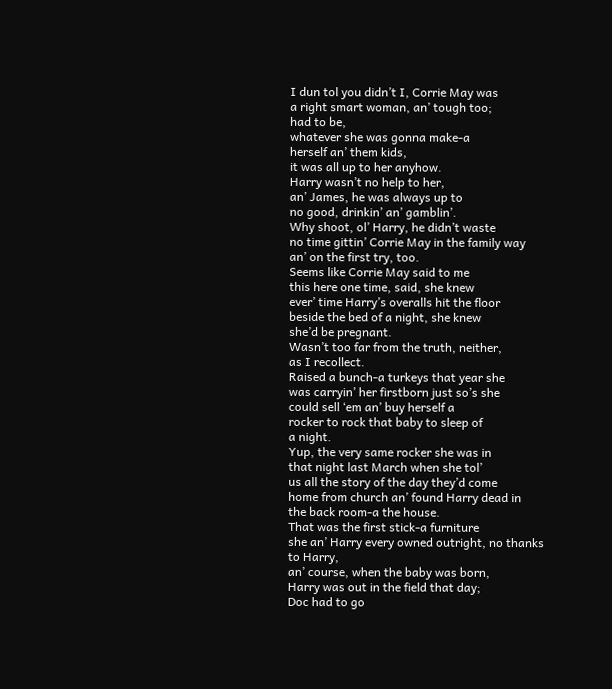I dun tol you didn’t I, Corrie May was
a right smart woman, an’ tough too;
had to be,
whatever she was gonna make-a
herself an’ them kids,
it was all up to her anyhow.
Harry wasn’t no help to her,
an’ James, he was always up to
no good, drinkin’ an’ gamblin’.
Why shoot, ol’ Harry, he didn’t waste
no time gittin’ Corrie May in the family way
an’ on the first try, too.
Seems like Corrie May said to me
this here one time, said, she knew
ever’ time Harry’s overalls hit the floor
beside the bed of a night, she knew
she’d be pregnant.
Wasn’t too far from the truth, neither,
as I recollect.
Raised a bunch-a turkeys that year she
was carryin’ her firstborn just so’s she
could sell ‘em an’ buy herself a
rocker to rock that baby to sleep of
a night.
Yup, the very same rocker she was in
that night last March when she tol’
us all the story of the day they’d come
home from church an’ found Harry dead in
the back room-a the house.
That was the first stick-a furniture
she an’ Harry every owned outright, no thanks
to Harry,
an’ course, when the baby was born,
Harry was out in the field that day;
Doc had to go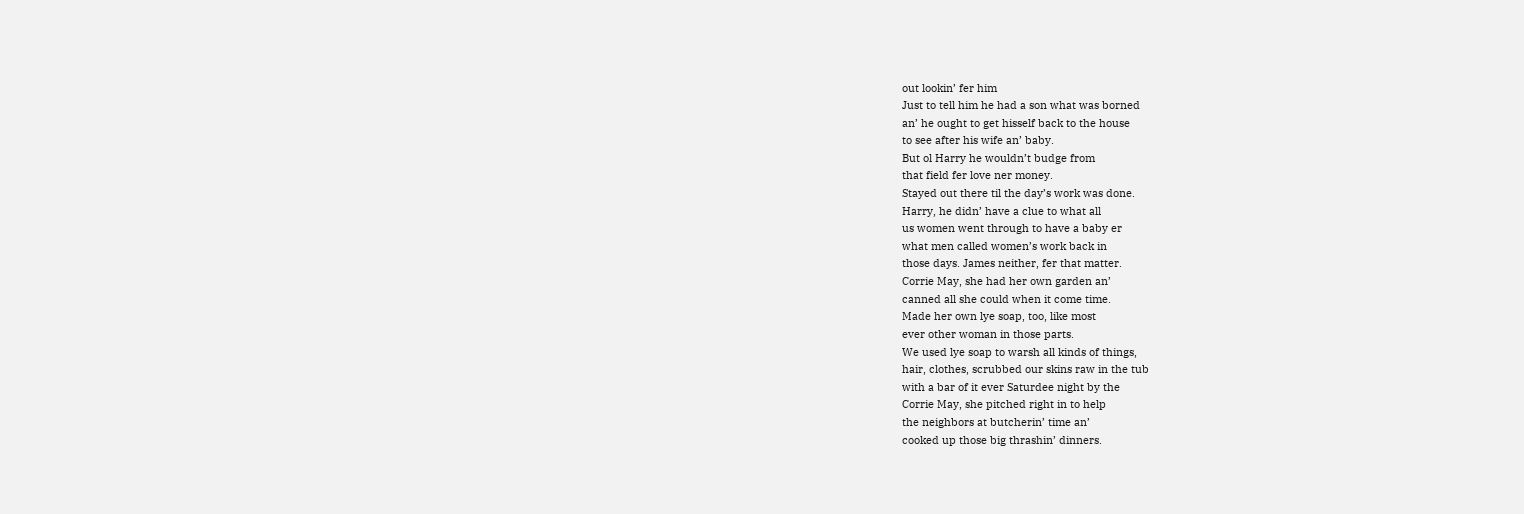out lookin’ fer him
Just to tell him he had a son what was borned
an’ he ought to get hisself back to the house
to see after his wife an’ baby.
But ol Harry he wouldn’t budge from
that field fer love ner money.
Stayed out there til the day’s work was done.
Harry, he didn’ have a clue to what all
us women went through to have a baby er
what men called women’s work back in
those days. James neither, fer that matter.
Corrie May, she had her own garden an’
canned all she could when it come time.
Made her own lye soap, too, like most
ever other woman in those parts.
We used lye soap to warsh all kinds of things,
hair, clothes, scrubbed our skins raw in the tub
with a bar of it ever Saturdee night by the
Corrie May, she pitched right in to help
the neighbors at butcherin’ time an’
cooked up those big thrashin’ dinners.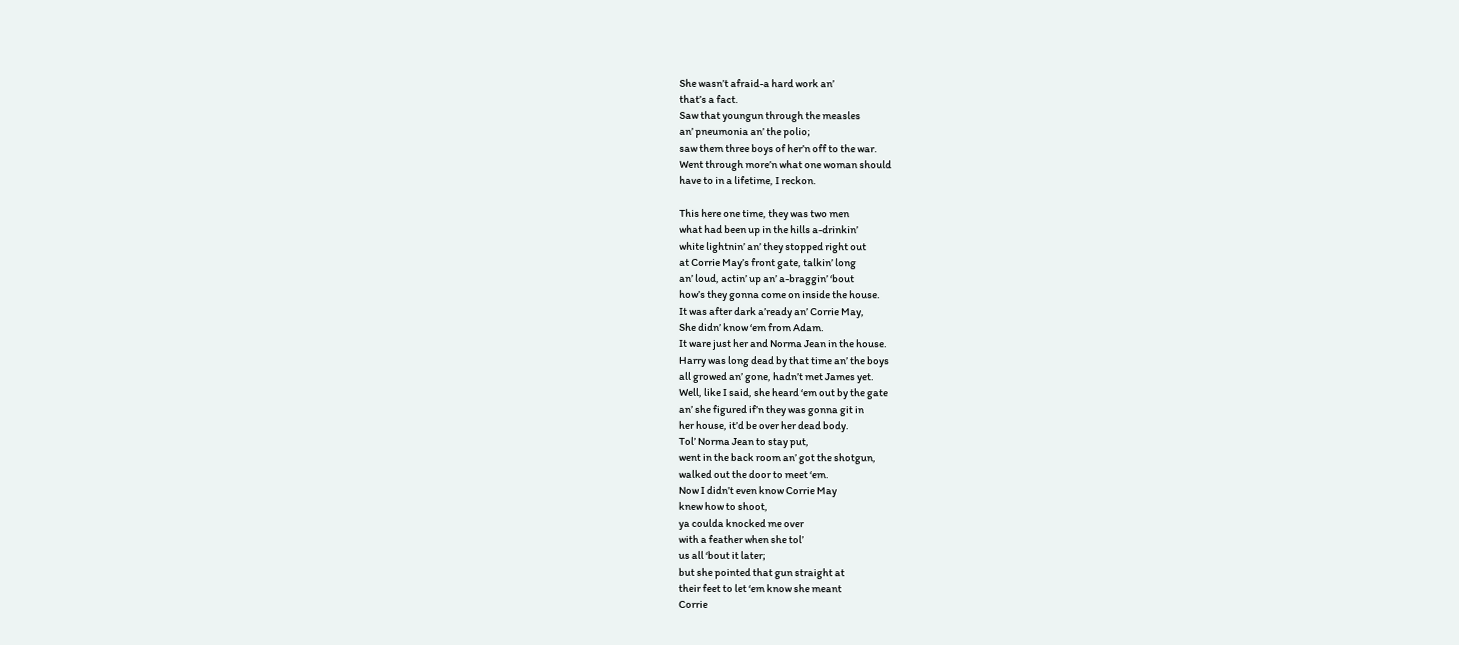She wasn’t afraid-a hard work an’
that’s a fact.
Saw that youngun through the measles
an’ pneumonia an’ the polio;
saw them three boys of her’n off to the war.
Went through more’n what one woman should
have to in a lifetime, I reckon.

This here one time, they was two men
what had been up in the hills a-drinkin’
white lightnin’ an’ they stopped right out
at Corrie May’s front gate, talkin’ long
an’ loud, actin’ up an’ a-braggin’ ‘bout
how’s they gonna come on inside the house.
It was after dark a’ready an’ Corrie May,
She didn’ know ‘em from Adam.
It ware just her and Norma Jean in the house.
Harry was long dead by that time an’ the boys
all growed an’ gone, hadn’t met James yet.
Well, like I said, she heard ‘em out by the gate
an’ she figured if’n they was gonna git in
her house, it’d be over her dead body.
Tol’ Norma Jean to stay put,
went in the back room an’ got the shotgun,
walked out the door to meet ‘em.
Now I didn’t even know Corrie May
knew how to shoot,
ya coulda knocked me over
with a feather when she tol’
us all ‘bout it later;
but she pointed that gun straight at
their feet to let ‘em know she meant
Corrie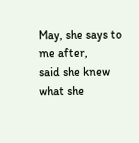May, she says to me after,
said she knew what she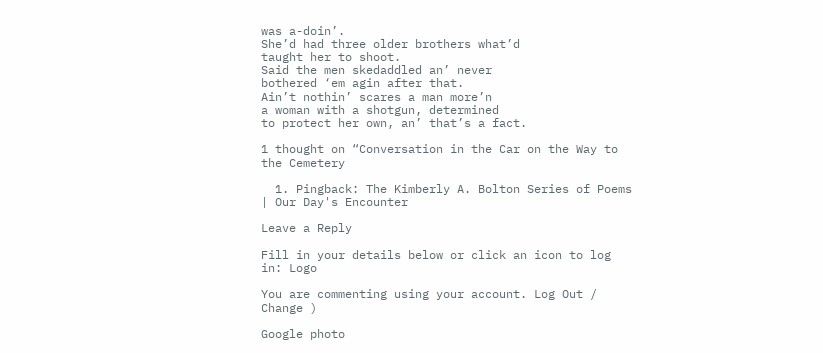was a-doin’.
She’d had three older brothers what’d
taught her to shoot.
Said the men skedaddled an’ never
bothered ‘em agin after that.
Ain’t nothin’ scares a man more’n
a woman with a shotgun, determined
to protect her own, an’ that’s a fact.

1 thought on “Conversation in the Car on the Way to the Cemetery

  1. Pingback: The Kimberly A. Bolton Series of Poems | Our Day's Encounter

Leave a Reply

Fill in your details below or click an icon to log in: Logo

You are commenting using your account. Log Out /  Change )

Google photo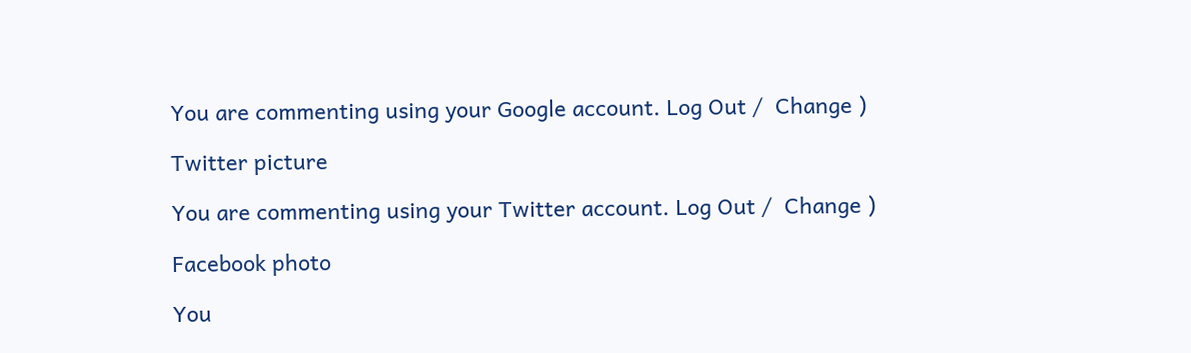You are commenting using your Google account. Log Out /  Change )

Twitter picture

You are commenting using your Twitter account. Log Out /  Change )

Facebook photo

You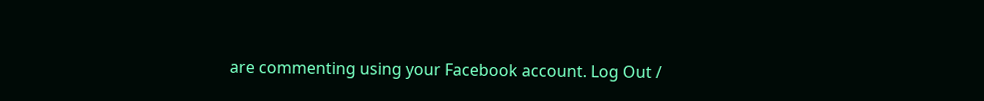are commenting using your Facebook account. Log Out /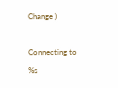Change )

Connecting to %s